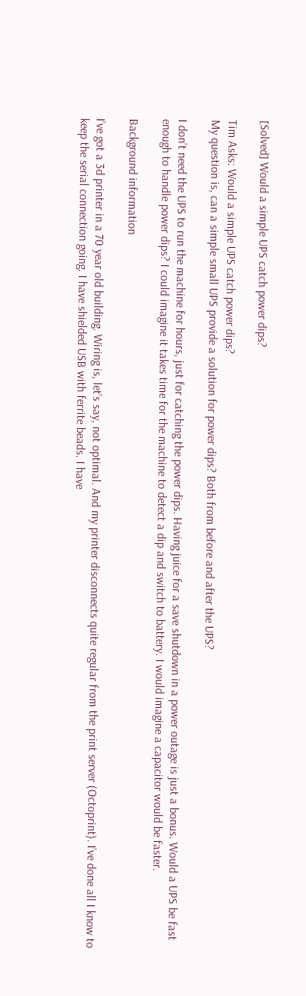[Solved] Would a simple UPS catch power dips?

Tim Asks: Would a simple UPS catch power dips?
My question is, can a simple small UPS provide a solution for power dips? Both from before and after the UPS?

I don’t need the UPS to run the machine for hours, just for catching the power dips. Having juice for a save shutdown in a power outage is just a bonus. Would a UPS be fast enough to handle power dips? I could imagine it takes time for the machine to detect a dip and switch to battery. I would imagine a capacitor would be faster.

Background information

I’ve got a 3d printer in a 70 year old building. Wiring is, let’s say, not optimal. And my printer disconnects quite regular from the print server (Octoprint). I’ve done all I know to keep the serial connection going. I have shielded USB with ferrite beads. I have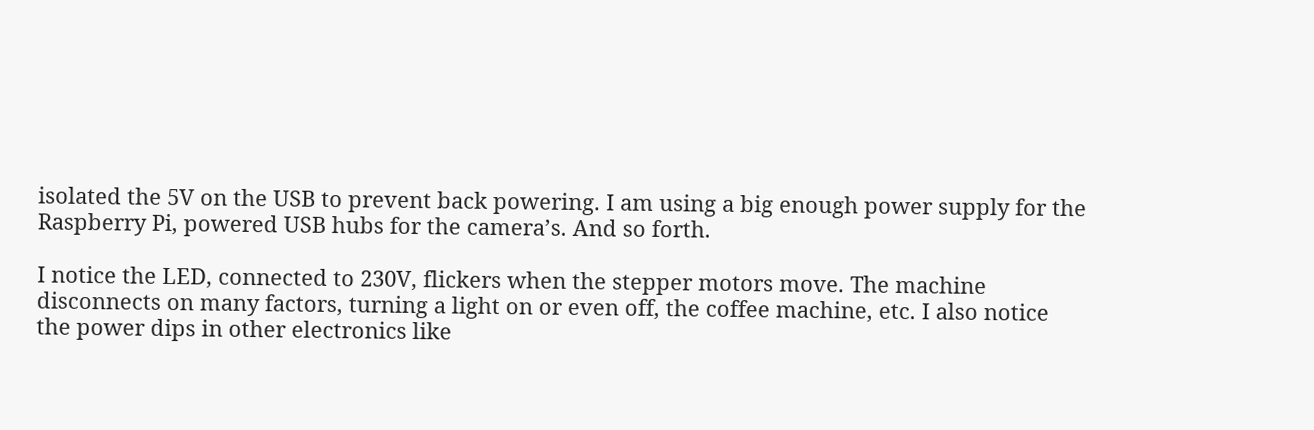isolated the 5V on the USB to prevent back powering. I am using a big enough power supply for the Raspberry Pi, powered USB hubs for the camera’s. And so forth.

I notice the LED, connected to 230V, flickers when the stepper motors move. The machine disconnects on many factors, turning a light on or even off, the coffee machine, etc. I also notice the power dips in other electronics like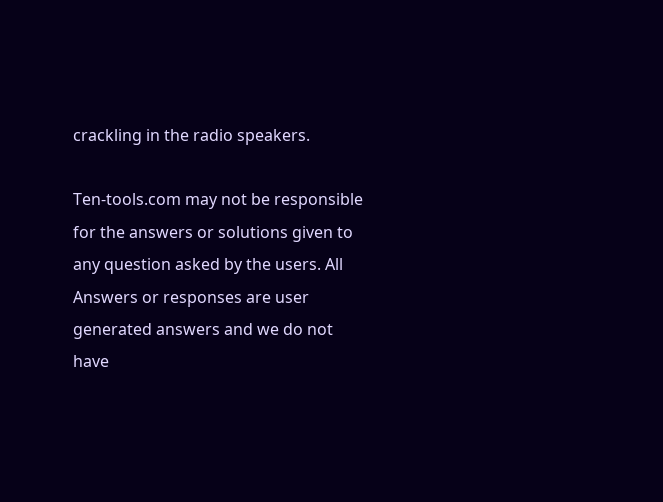crackling in the radio speakers.

Ten-tools.com may not be responsible for the answers or solutions given to any question asked by the users. All Answers or responses are user generated answers and we do not have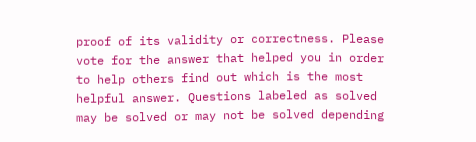proof of its validity or correctness. Please vote for the answer that helped you in order to help others find out which is the most helpful answer. Questions labeled as solved may be solved or may not be solved depending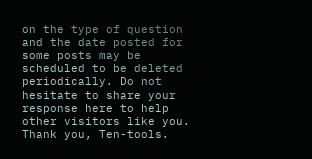on the type of question and the date posted for some posts may be scheduled to be deleted periodically. Do not hesitate to share your response here to help other visitors like you. Thank you, Ten-tools.